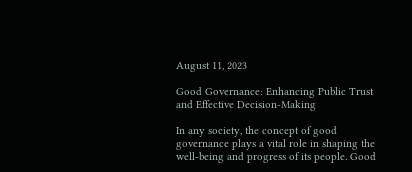August 11, 2023

Good Governance: Enhancing Public Trust and Effective Decision-Making

In any society, the concept of good governance plays a vital role in shaping the well-being and progress of its people. Good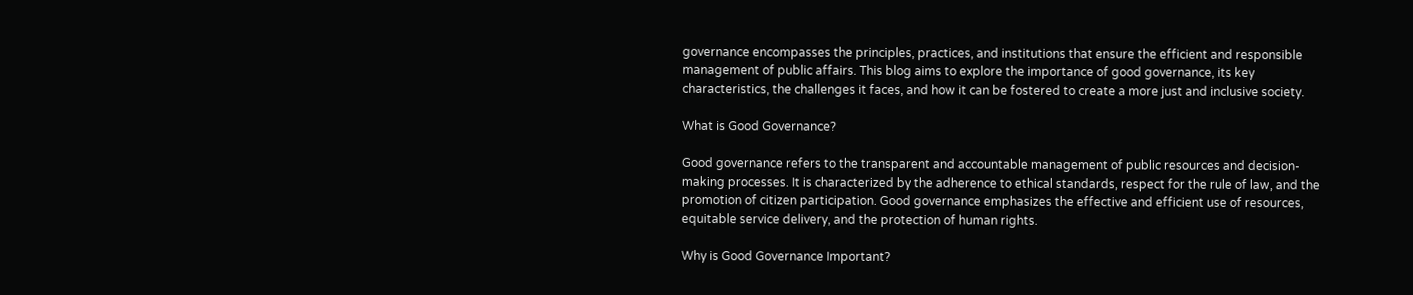governance encompasses the principles, practices, and institutions that ensure the efficient and responsible management of public affairs. This blog aims to explore the importance of good governance, its key characteristics, the challenges it faces, and how it can be fostered to create a more just and inclusive society.

What is Good Governance?

Good governance refers to the transparent and accountable management of public resources and decision-making processes. It is characterized by the adherence to ethical standards, respect for the rule of law, and the promotion of citizen participation. Good governance emphasizes the effective and efficient use of resources, equitable service delivery, and the protection of human rights.

Why is Good Governance Important?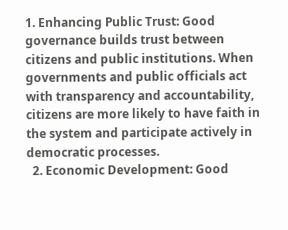1. Enhancing Public Trust: Good governance builds trust between citizens and public institutions. When governments and public officials act with transparency and accountability, citizens are more likely to have faith in the system and participate actively in democratic processes.
  2. Economic Development: Good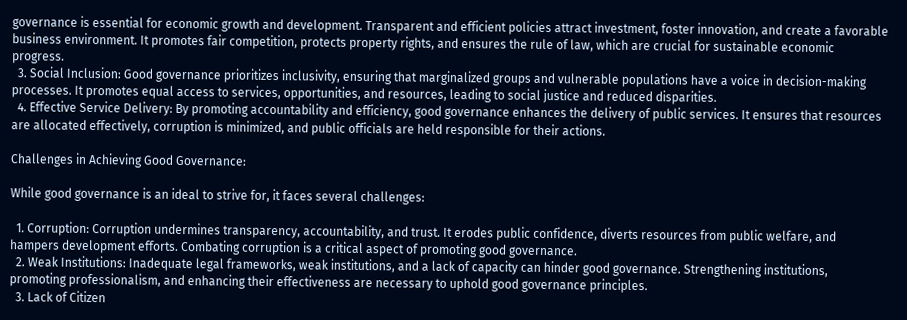governance is essential for economic growth and development. Transparent and efficient policies attract investment, foster innovation, and create a favorable business environment. It promotes fair competition, protects property rights, and ensures the rule of law, which are crucial for sustainable economic progress.
  3. Social Inclusion: Good governance prioritizes inclusivity, ensuring that marginalized groups and vulnerable populations have a voice in decision-making processes. It promotes equal access to services, opportunities, and resources, leading to social justice and reduced disparities.
  4. Effective Service Delivery: By promoting accountability and efficiency, good governance enhances the delivery of public services. It ensures that resources are allocated effectively, corruption is minimized, and public officials are held responsible for their actions.

Challenges in Achieving Good Governance:

While good governance is an ideal to strive for, it faces several challenges:

  1. Corruption: Corruption undermines transparency, accountability, and trust. It erodes public confidence, diverts resources from public welfare, and hampers development efforts. Combating corruption is a critical aspect of promoting good governance.
  2. Weak Institutions: Inadequate legal frameworks, weak institutions, and a lack of capacity can hinder good governance. Strengthening institutions, promoting professionalism, and enhancing their effectiveness are necessary to uphold good governance principles.
  3. Lack of Citizen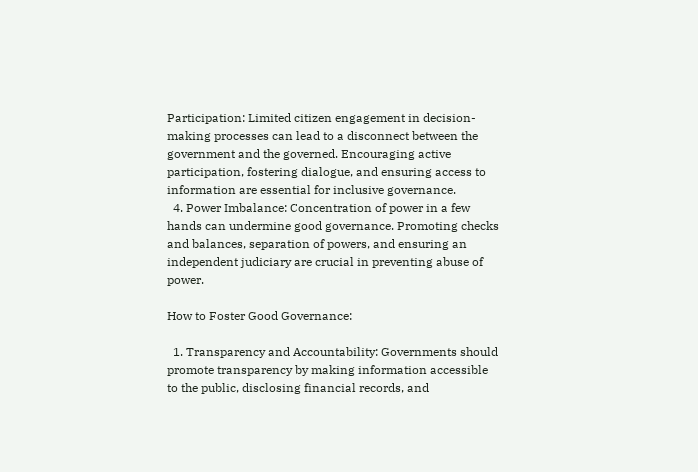Participation: Limited citizen engagement in decision-making processes can lead to a disconnect between the government and the governed. Encouraging active participation, fostering dialogue, and ensuring access to information are essential for inclusive governance.
  4. Power Imbalance: Concentration of power in a few hands can undermine good governance. Promoting checks and balances, separation of powers, and ensuring an independent judiciary are crucial in preventing abuse of power.

How to Foster Good Governance:

  1. Transparency and Accountability: Governments should promote transparency by making information accessible to the public, disclosing financial records, and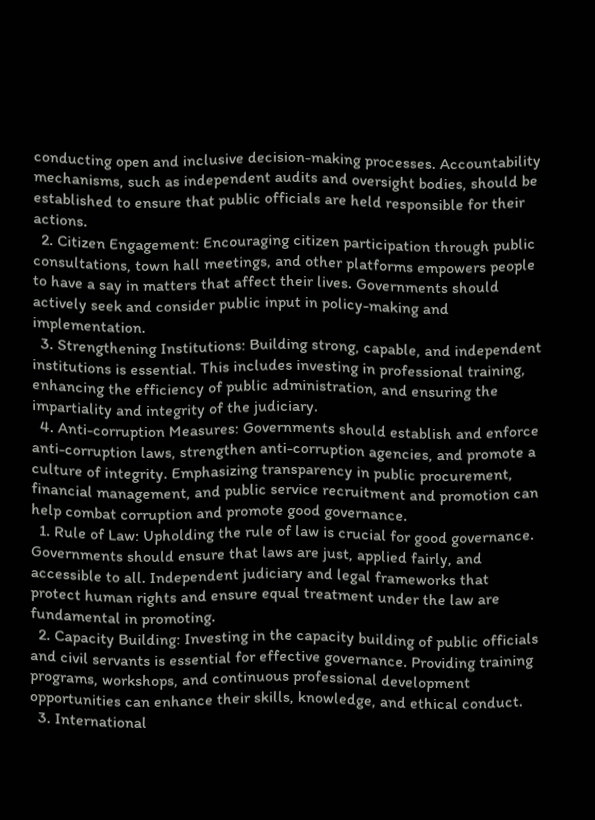conducting open and inclusive decision-making processes. Accountability mechanisms, such as independent audits and oversight bodies, should be established to ensure that public officials are held responsible for their actions.
  2. Citizen Engagement: Encouraging citizen participation through public consultations, town hall meetings, and other platforms empowers people to have a say in matters that affect their lives. Governments should actively seek and consider public input in policy-making and implementation.
  3. Strengthening Institutions: Building strong, capable, and independent institutions is essential. This includes investing in professional training, enhancing the efficiency of public administration, and ensuring the impartiality and integrity of the judiciary.
  4. Anti-corruption Measures: Governments should establish and enforce anti-corruption laws, strengthen anti-corruption agencies, and promote a culture of integrity. Emphasizing transparency in public procurement, financial management, and public service recruitment and promotion can help combat corruption and promote good governance.
  1. Rule of Law: Upholding the rule of law is crucial for good governance. Governments should ensure that laws are just, applied fairly, and accessible to all. Independent judiciary and legal frameworks that protect human rights and ensure equal treatment under the law are fundamental in promoting.
  2. Capacity Building: Investing in the capacity building of public officials and civil servants is essential for effective governance. Providing training programs, workshops, and continuous professional development opportunities can enhance their skills, knowledge, and ethical conduct.
  3. International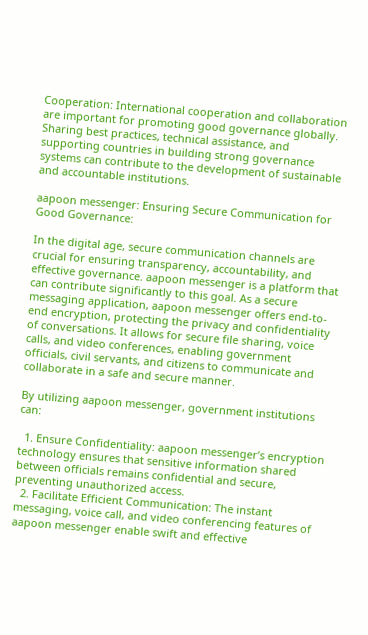Cooperation: International cooperation and collaboration are important for promoting good governance globally. Sharing best practices, technical assistance, and supporting countries in building strong governance systems can contribute to the development of sustainable and accountable institutions.

aapoon messenger: Ensuring Secure Communication for Good Governance:

In the digital age, secure communication channels are crucial for ensuring transparency, accountability, and effective governance. aapoon messenger is a platform that can contribute significantly to this goal. As a secure messaging application, aapoon messenger offers end-to-end encryption, protecting the privacy and confidentiality of conversations. It allows for secure file sharing, voice calls, and video conferences, enabling government officials, civil servants, and citizens to communicate and collaborate in a safe and secure manner.

By utilizing aapoon messenger, government institutions can:

  1. Ensure Confidentiality: aapoon messenger’s encryption technology ensures that sensitive information shared between officials remains confidential and secure, preventing unauthorized access.
  2. Facilitate Efficient Communication: The instant messaging, voice call, and video conferencing features of aapoon messenger enable swift and effective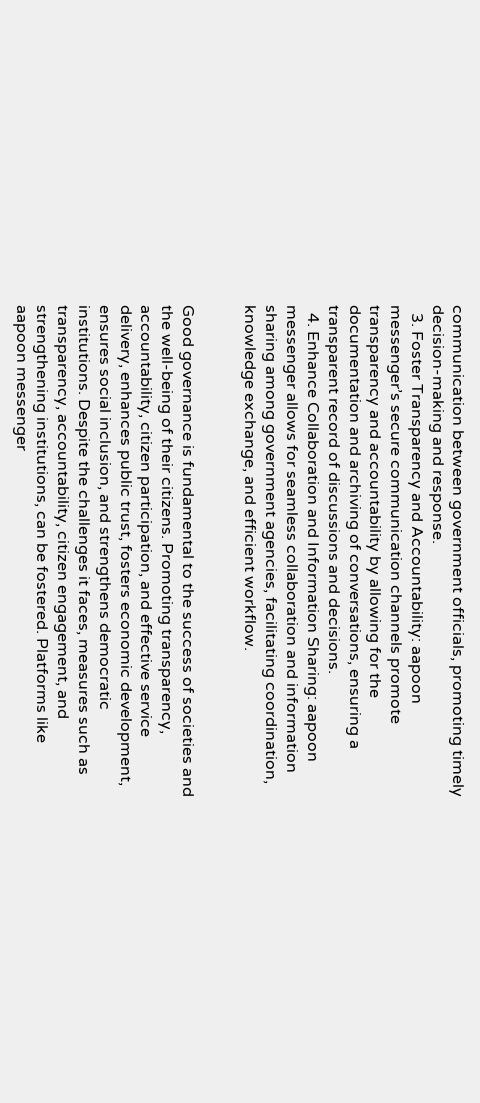communication between government officials, promoting timely decision-making and response.
  3. Foster Transparency and Accountability: aapoon messenger’s secure communication channels promote transparency and accountability by allowing for the documentation and archiving of conversations, ensuring a transparent record of discussions and decisions.
  4. Enhance Collaboration and Information Sharing: aapoon messenger allows for seamless collaboration and information sharing among government agencies, facilitating coordination, knowledge exchange, and efficient workflow.


Good governance is fundamental to the success of societies and the well-being of their citizens. Promoting transparency, accountability, citizen participation, and effective service delivery, enhances public trust, fosters economic development, ensures social inclusion, and strengthens democratic institutions. Despite the challenges it faces, measures such as transparency, accountability, citizen engagement, and strengthening institutions, can be fostered. Platforms like aapoon messenger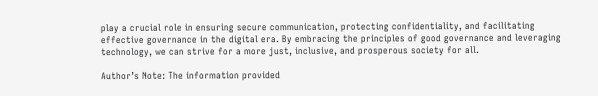play a crucial role in ensuring secure communication, protecting confidentiality, and facilitating effective governance in the digital era. By embracing the principles of good governance and leveraging technology, we can strive for a more just, inclusive, and prosperous society for all.

Author’s Note: The information provided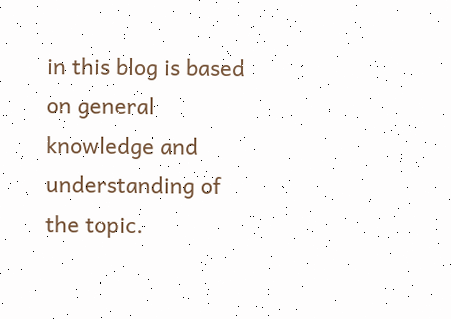in this blog is based on general knowledge and understanding of the topic.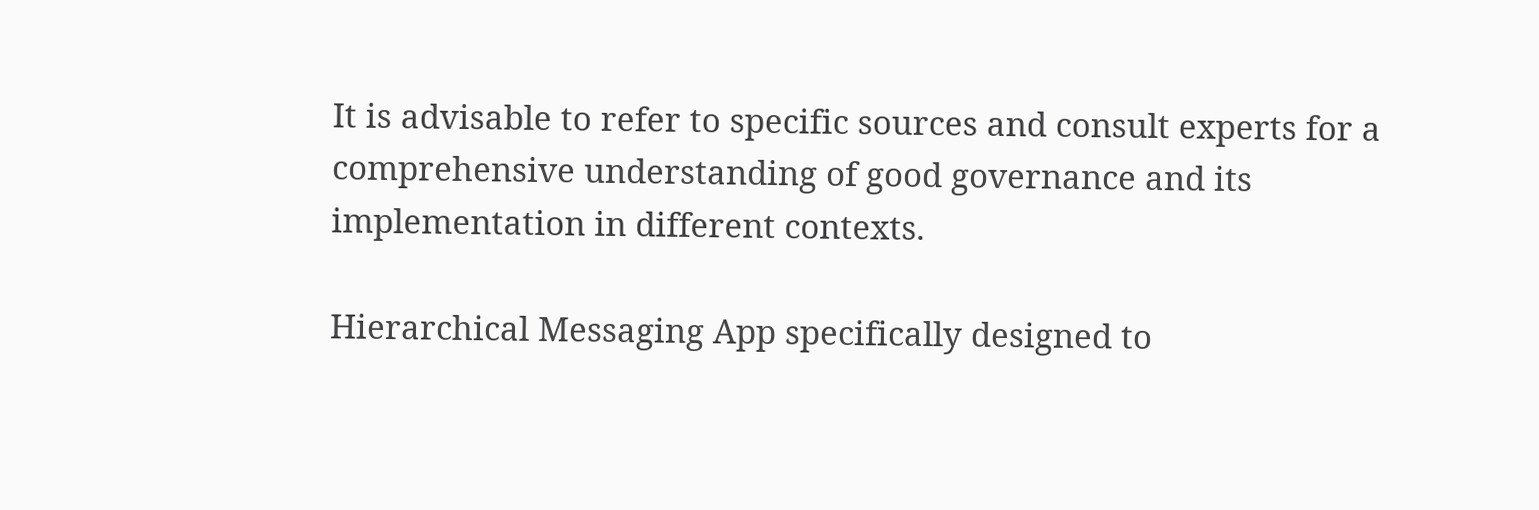It is advisable to refer to specific sources and consult experts for a comprehensive understanding of good governance and its implementation in different contexts.

Hierarchical Messaging App specifically designed to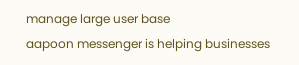manage large user base
aapoon messenger is helping businesses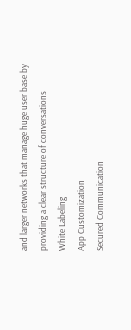and larger networks that manage huge user base by providing a clear structure of conversations
White Labeling
App Customization
Secured Communication